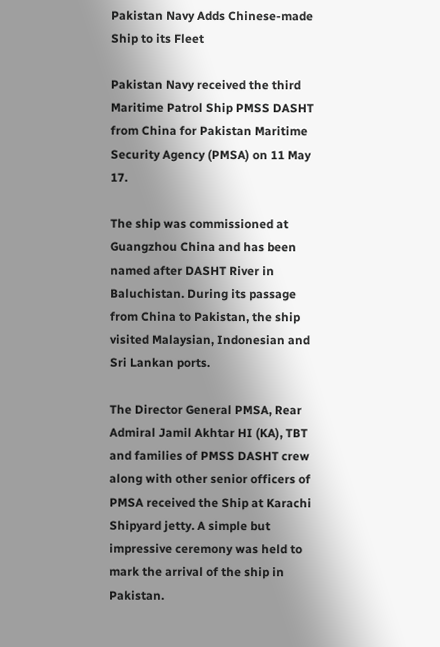Pakistan Navy Adds Chinese-made Ship to its Fleet

Pakistan Navy received the third Maritime Patrol Ship PMSS DASHT from China for Pakistan Maritime Security Agency (PMSA) on 11 May 17.

The ship was commissioned at Guangzhou China and has been named after DASHT River in Baluchistan. During its passage from China to Pakistan, the ship visited Malaysian, Indonesian and Sri Lankan ports.

The Director General PMSA, Rear Admiral Jamil Akhtar HI (KA), TBT and families of PMSS DASHT crew along with other senior officers of PMSA received the Ship at Karachi Shipyard jetty. A simple but impressive ceremony was held to mark the arrival of the ship in Pakistan.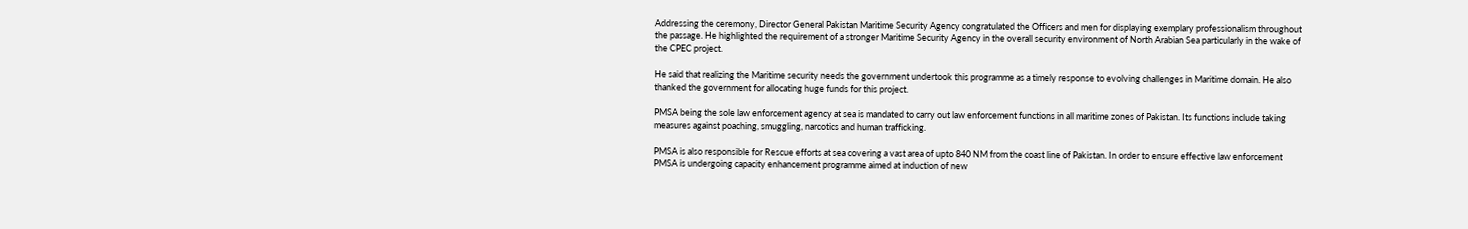Addressing the ceremony, Director General Pakistan Maritime Security Agency congratulated the Officers and men for displaying exemplary professionalism throughout the passage. He highlighted the requirement of a stronger Maritime Security Agency in the overall security environment of North Arabian Sea particularly in the wake of the CPEC project.

He said that realizing the Maritime security needs the government undertook this programme as a timely response to evolving challenges in Maritime domain. He also thanked the government for allocating huge funds for this project.

PMSA being the sole law enforcement agency at sea is mandated to carry out law enforcement functions in all maritime zones of Pakistan. Its functions include taking measures against poaching, smuggling, narcotics and human trafficking.

PMSA is also responsible for Rescue efforts at sea covering a vast area of upto 840 NM from the coast line of Pakistan. In order to ensure effective law enforcement PMSA is undergoing capacity enhancement programme aimed at induction of new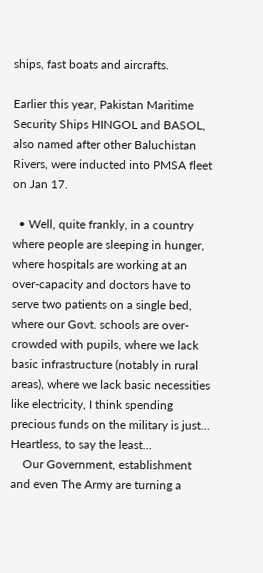ships, fast boats and aircrafts.

Earlier this year, Pakistan Maritime Security Ships HINGOL and BASOL, also named after other Baluchistan Rivers, were inducted into PMSA fleet on Jan 17.

  • Well, quite frankly, in a country where people are sleeping in hunger, where hospitals are working at an over-capacity and doctors have to serve two patients on a single bed, where our Govt. schools are over-crowded with pupils, where we lack basic infrastructure (notably in rural areas), where we lack basic necessities like electricity, I think spending precious funds on the military is just… Heartless, to say the least…
    Our Government, establishment and even The Army are turning a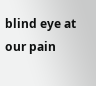blind eye at our pain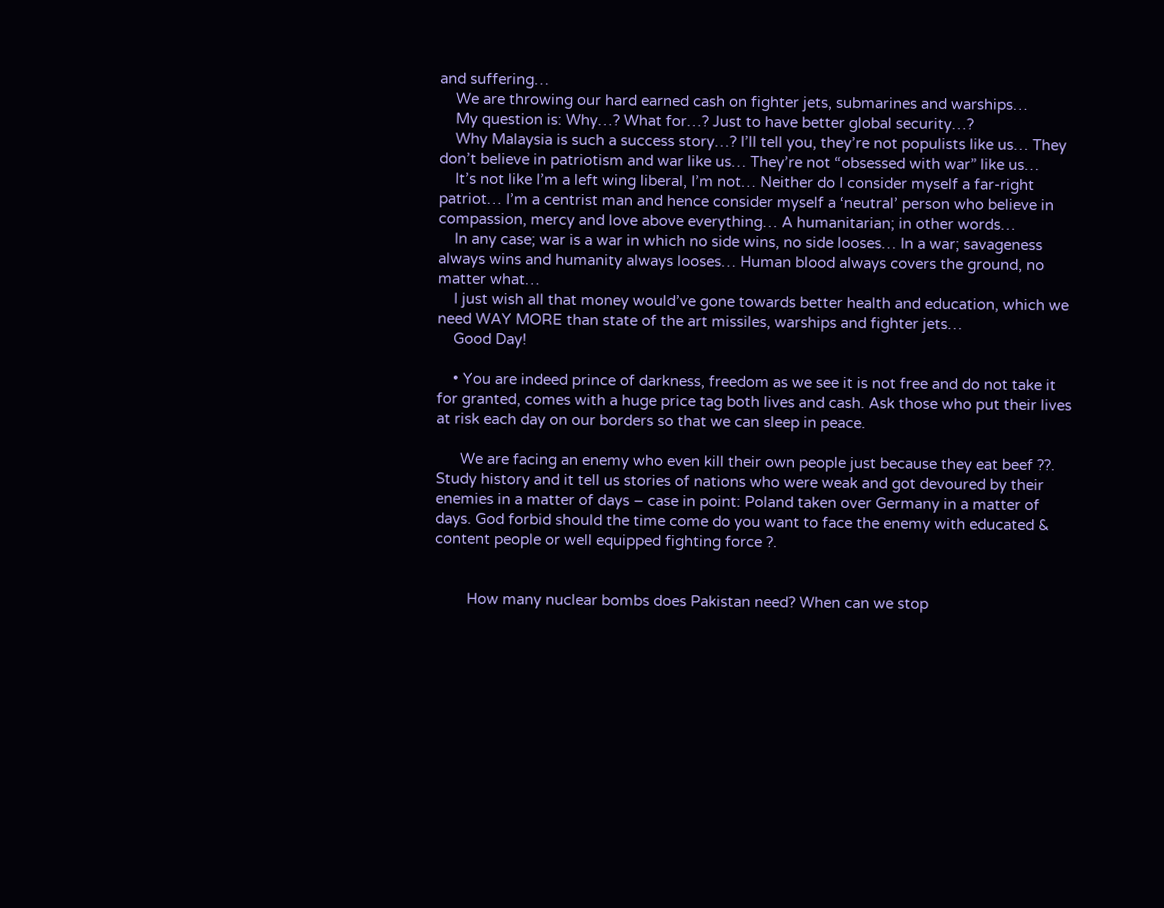and suffering…
    We are throwing our hard earned cash on fighter jets, submarines and warships…
    My question is: Why…? What for…? Just to have better global security…?
    Why Malaysia is such a success story…? I’ll tell you, they’re not populists like us… They don’t believe in patriotism and war like us… They’re not “obsessed with war” like us…
    It’s not like I’m a left wing liberal, I’m not… Neither do I consider myself a far-right patriot… I’m a centrist man and hence consider myself a ‘neutral’ person who believe in compassion, mercy and love above everything… A humanitarian; in other words…
    In any case; war is a war in which no side wins, no side looses… In a war; savageness always wins and humanity always looses… Human blood always covers the ground, no matter what…
    I just wish all that money would’ve gone towards better health and education, which we need WAY MORE than state of the art missiles, warships and fighter jets…
    Good Day!

    • You are indeed prince of darkness, freedom as we see it is not free and do not take it for granted, comes with a huge price tag both lives and cash. Ask those who put their lives at risk each day on our borders so that we can sleep in peace.

      We are facing an enemy who even kill their own people just because they eat beef ??. Study history and it tell us stories of nations who were weak and got devoured by their enemies in a matter of days – case in point: Poland taken over Germany in a matter of days. God forbid should the time come do you want to face the enemy with educated & content people or well equipped fighting force ?.


        How many nuclear bombs does Pakistan need? When can we stop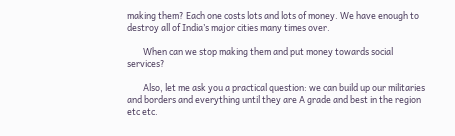making them? Each one costs lots and lots of money. We have enough to destroy all of India’s major cities many times over.

        When can we stop making them and put money towards social services?

        Also, let me ask you a practical question: we can build up our militaries and borders and everything until they are A grade and best in the region etc etc.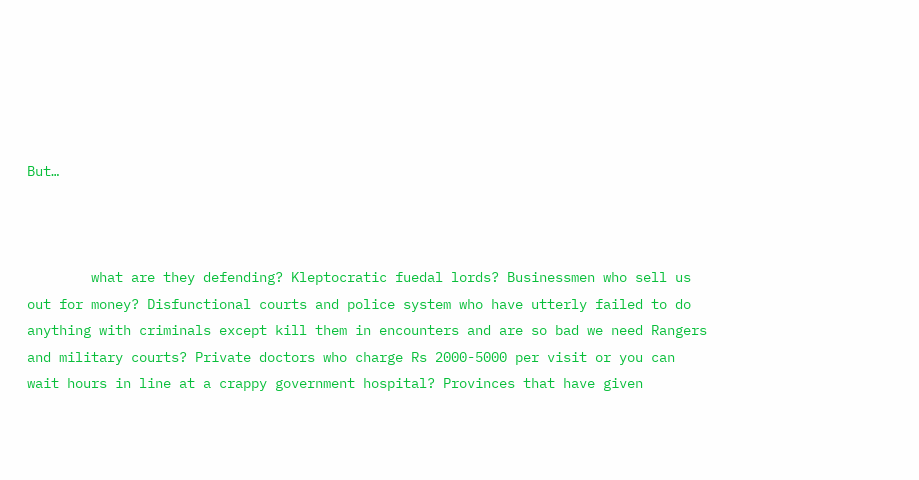But…



        what are they defending? Kleptocratic fuedal lords? Businessmen who sell us out for money? Disfunctional courts and police system who have utterly failed to do anything with criminals except kill them in encounters and are so bad we need Rangers and military courts? Private doctors who charge Rs 2000-5000 per visit or you can wait hours in line at a crappy government hospital? Provinces that have given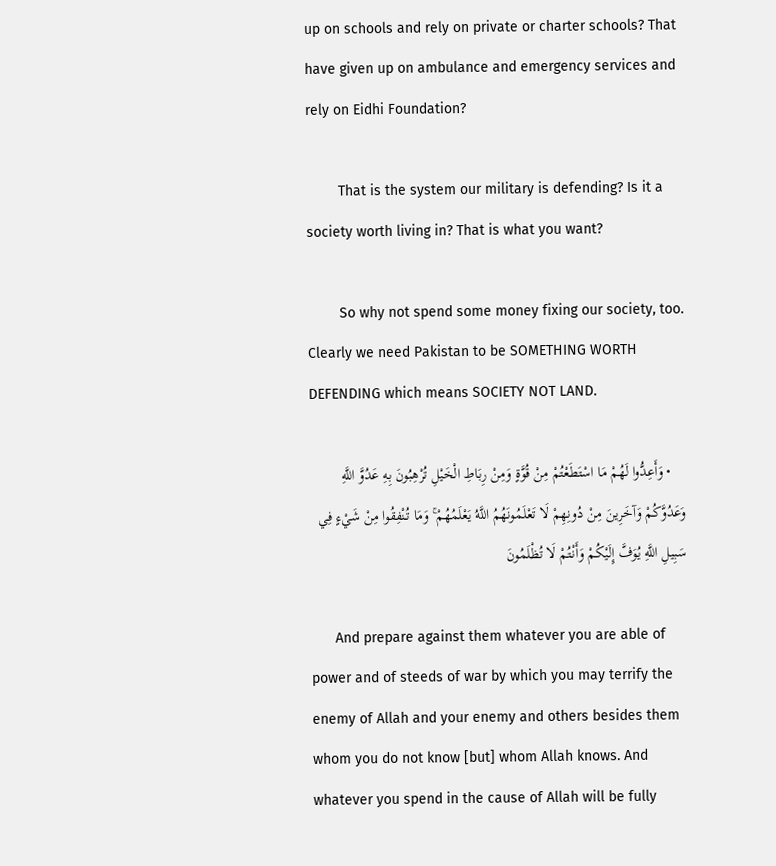up on schools and rely on private or charter schools? That have given up on ambulance and emergency services and rely on Eidhi Foundation?

        That is the system our military is defending? Is it a society worth living in? That is what you want?

        So why not spend some money fixing our society, too. Clearly we need Pakistan to be SOMETHING WORTH DEFENDING which means SOCIETY NOT LAND.

    • وَأَعِدُّوا لَهُمْ مَا اسْتَطَعْتُمْ مِنْ قُوَّةٍ وَمِنْ رِبَاطِ الْخَيْلِ تُرْهِبُونَ بِهِ عَدُوَّ اللَّهِ وَعَدُوَّكُمْ وَآخَرِينَ مِنْ دُونِهِمْ لَا تَعْلَمُونَهُمُ اللَّهُ يَعْلَمُهُمْ ۚ وَمَا تُنْفِقُوا مِنْ شَيْءٍ فِي سَبِيلِ اللَّهِ يُوَفَّ إِلَيْكُمْ وَأَنْتُمْ لَا تُظْلَمُونَ

      And prepare against them whatever you are able of power and of steeds of war by which you may terrify the enemy of Allah and your enemy and others besides them whom you do not know [but] whom Allah knows. And whatever you spend in the cause of Allah will be fully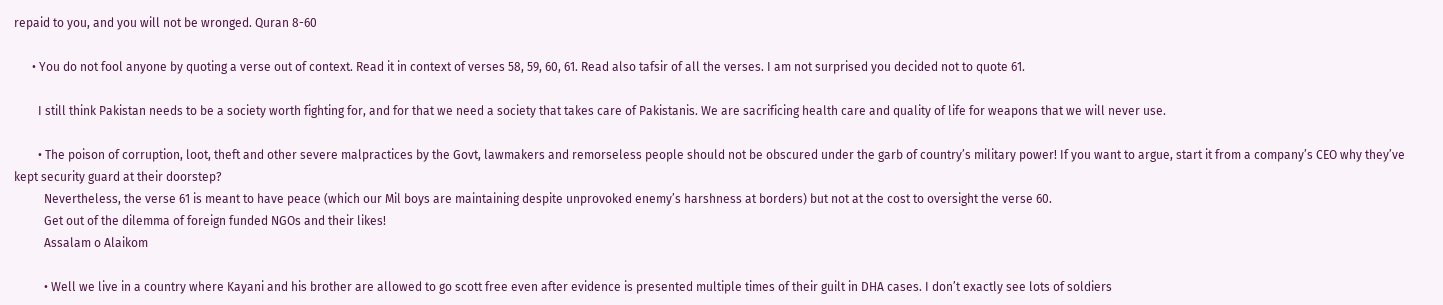repaid to you, and you will not be wronged. Quran 8-60

      • You do not fool anyone by quoting a verse out of context. Read it in context of verses 58, 59, 60, 61. Read also tafsir of all the verses. I am not surprised you decided not to quote 61.

        I still think Pakistan needs to be a society worth fighting for, and for that we need a society that takes care of Pakistanis. We are sacrificing health care and quality of life for weapons that we will never use.

        • The poison of corruption, loot, theft and other severe malpractices by the Govt, lawmakers and remorseless people should not be obscured under the garb of country’s military power! If you want to argue, start it from a company’s CEO why they’ve kept security guard at their doorstep?
          Nevertheless, the verse 61 is meant to have peace (which our Mil boys are maintaining despite unprovoked enemy’s harshness at borders) but not at the cost to oversight the verse 60.
          Get out of the dilemma of foreign funded NGOs and their likes!
          Assalam o Alaikom

          • Well we live in a country where Kayani and his brother are allowed to go scott free even after evidence is presented multiple times of their guilt in DHA cases. I don’t exactly see lots of soldiers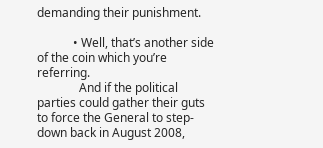demanding their punishment.

            • Well, that’s another side of the coin which you’re referring.
              And if the political parties could gather their guts to force the General to step-down back in August 2008,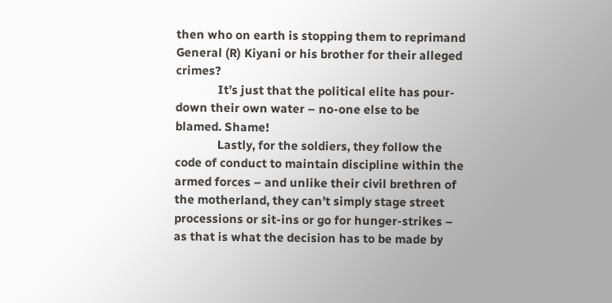then who on earth is stopping them to reprimand General (R) Kiyani or his brother for their alleged crimes?
              It’s just that the political elite has pour-down their own water – no-one else to be blamed. Shame!
              Lastly, for the soldiers, they follow the code of conduct to maintain discipline within the armed forces – and unlike their civil brethren of the motherland, they can’t simply stage street processions or sit-ins or go for hunger-strikes – as that is what the decision has to be made by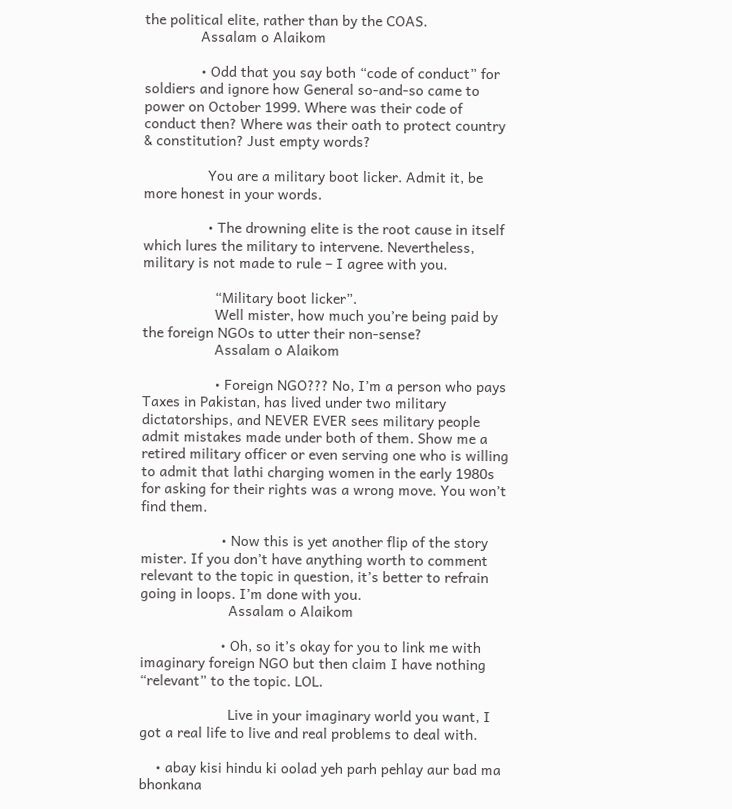the political elite, rather than by the COAS.
              Assalam o Alaikom

              • Odd that you say both “code of conduct” for soldiers and ignore how General so-and-so came to power on October 1999. Where was their code of conduct then? Where was their oath to protect country & constitution? Just empty words?

                You are a military boot licker. Admit it, be more honest in your words.

                • The drowning elite is the root cause in itself which lures the military to intervene. Nevertheless, military is not made to rule – I agree with you.

                  “Military boot licker”.
                  Well mister, how much you’re being paid by the foreign NGOs to utter their non-sense?
                  Assalam o Alaikom

                  • Foreign NGO??? No, I’m a person who pays Taxes in Pakistan, has lived under two military dictatorships, and NEVER EVER sees military people admit mistakes made under both of them. Show me a retired military officer or even serving one who is willing to admit that lathi charging women in the early 1980s for asking for their rights was a wrong move. You won’t find them.

                    • Now this is yet another flip of the story mister. If you don’t have anything worth to comment relevant to the topic in question, it’s better to refrain going in loops. I’m done with you.
                      Assalam o Alaikom

                    • Oh, so it’s okay for you to link me with imaginary foreign NGO but then claim I have nothing “relevant” to the topic. LOL.

                      Live in your imaginary world you want, I got a real life to live and real problems to deal with.

    • abay kisi hindu ki oolad yeh parh pehlay aur bad ma bhonkana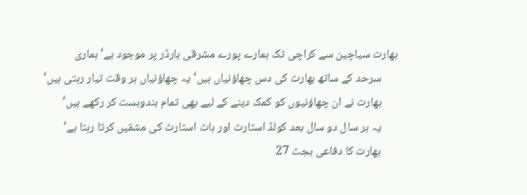بھارت سیاچین سے کراچی تک ہمارے پورے مشرقی بارڈر پر موجود ہے‘ ہماری
      سرحد کے ساتھ بھارت کی دس چھاؤنیاں ہیں‘ یہ چھاؤنیاں ہر وقت تیار رہتی ہیں‘
      بھارت نے ان چھاؤنیوں کو کمک دینے کے لیے بھی تمام بندوبست کر رکھے ہیں‘
      یہ ہر سال دو سال بعد کولڈ اسٹارٹ اور ہاٹ اسٹارٹ کی مشقیں کرتا رہتا ہے‘
      بھارت کا دفاعی بجٹ 27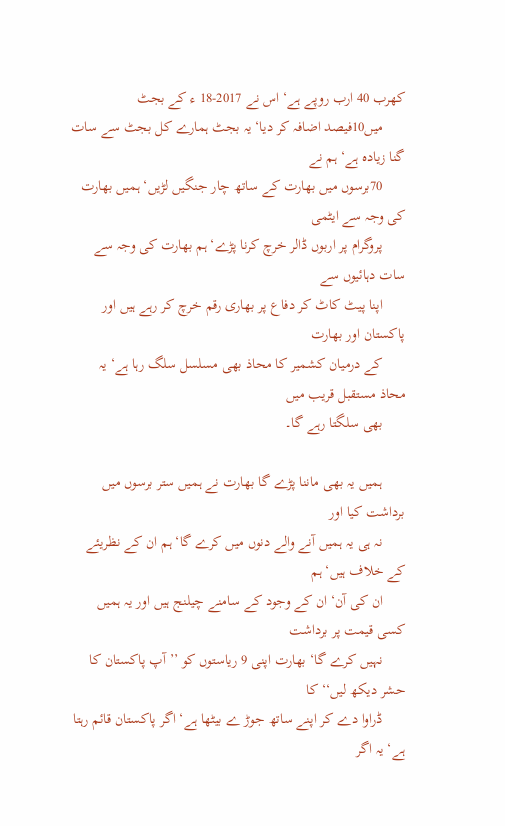کھرب 40 ارب روپے ہے‘ اس نے 2017-18 ء کے بجٹ
      میں10فیصد اضافہ کر دیا‘ یہ بجٹ ہمارے کل بجٹ سے سات گنا زیادہ ہے‘ ہم نے
      70برسوں میں بھارت کے ساتھ چار جنگیں لڑیں‘ ہمیں بھارت کی وجہ سے ایٹمی
      پروگرام پر اربوں ڈالر خرچ کرنا پڑے‘ ہم بھارت کی وجہ سے سات دہائیوں سے
      اپنا پیٹ کاٹ کر دفاع پر بھاری رقم خرچ کر رہے ہیں اور پاکستان اور بھارت
      کے درمیان کشمیر کا محاذ بھی مسلسل سلگ رہا ہے‘ یہ محاذ مستقبل قریب میں
      بھی سلگتا رہے گا۔

      ہمیں یہ بھی ماننا پڑے گا بھارت نے ہمیں ستر برسوں میں برداشت کیا اور
      نہ ہی یہ ہمیں آنے والے دنوں میں کرے گا‘ ہم ان کے نظریئے کے خلاف ہیں‘ ہم
      ان کی آن‘ ان کے وجود کے سامنے چیلنج ہیں اور یہ ہمیں کسی قیمت پر برداشت
      نہیں کرے گا‘ بھارت اپنی 9 ریاستوں کو ’’آپ پاکستان کا حشر دیکھ لیں‘‘ کا
      ڈراوا دے کر اپنے ساتھ جوڑ ے بیٹھا ہے‘ اگر پاکستان قائم رہتا ہے‘ یہ اگر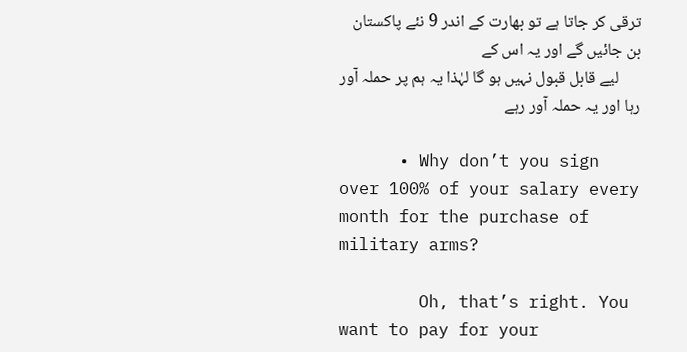ترقی کر جاتا ہے تو بھارت کے اندر 9 نئے پاکستان بن جائیں گے اور یہ اس کے
      لیے قابل قبول نہیں ہو گا لہٰذا یہ ہم پر حملہ آور رہا اور یہ حملہ آور رہے

      • Why don’t you sign over 100% of your salary every month for the purchase of military arms?

        Oh, that’s right. You want to pay for your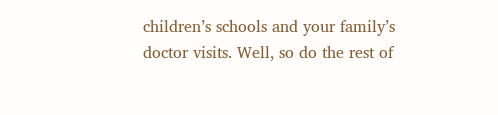children’s schools and your family’s doctor visits. Well, so do the rest of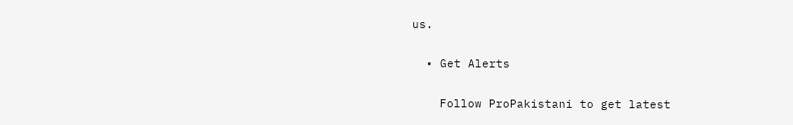us.

  • Get Alerts

    Follow ProPakistani to get latest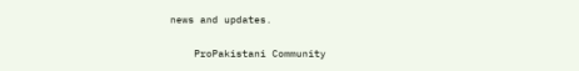news and updates.

    ProPakistani Community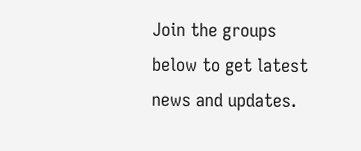Join the groups below to get latest news and updates.